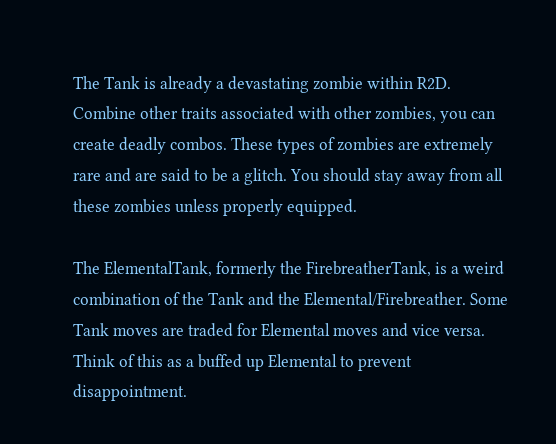The Tank is already a devastating zombie within R2D. Combine other traits associated with other zombies, you can create deadly combos. These types of zombies are extremely rare and are said to be a glitch. You should stay away from all these zombies unless properly equipped.

The ElementalTank, formerly the FirebreatherTank, is a weird combination of the Tank and the Elemental/Firebreather. Some Tank moves are traded for Elemental moves and vice versa. Think of this as a buffed up Elemental to prevent disappointment.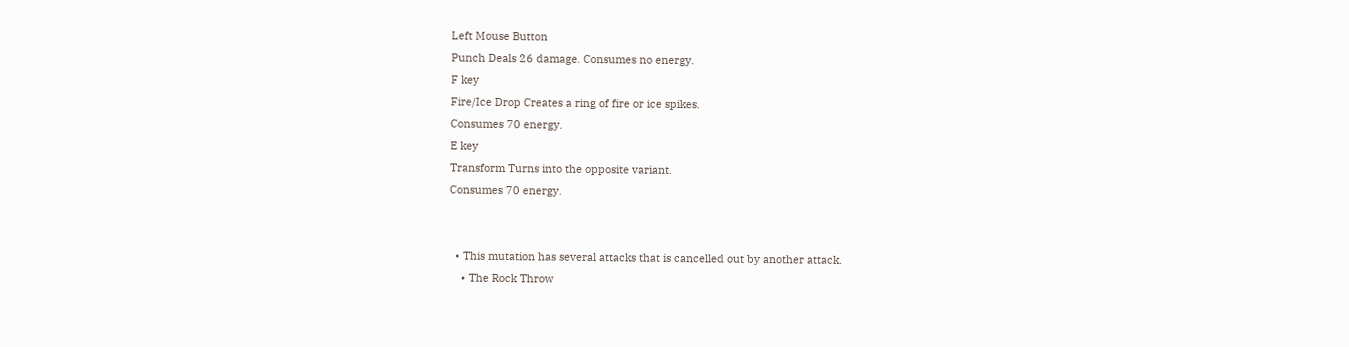Left Mouse Button
Punch Deals 26 damage. Consumes no energy.
F key
Fire/Ice Drop Creates a ring of fire or ice spikes.
Consumes 70 energy.
E key
Transform Turns into the opposite variant.
Consumes 70 energy.


  • This mutation has several attacks that is cancelled out by another attack.
    • The Rock Throw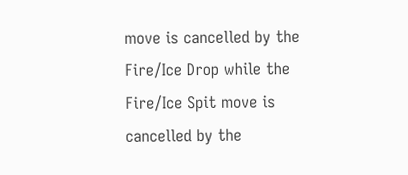move is cancelled by the Fire/Ice Drop while the Fire/Ice Spit move is cancelled by the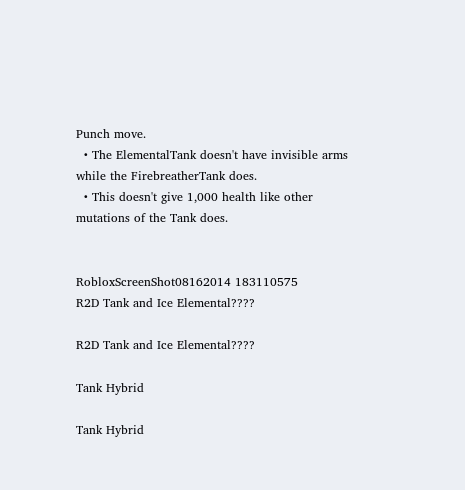Punch move.
  • The ElementalTank doesn't have invisible arms while the FirebreatherTank does.
  • This doesn't give 1,000 health like other mutations of the Tank does.


RobloxScreenShot08162014 183110575
R2D Tank and Ice Elemental????

R2D Tank and Ice Elemental????

Tank Hybrid

Tank Hybrid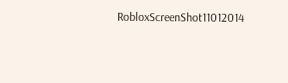RobloxScreenShot11012014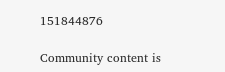151844876

Community content is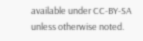available under CC-BY-SA unless otherwise noted.